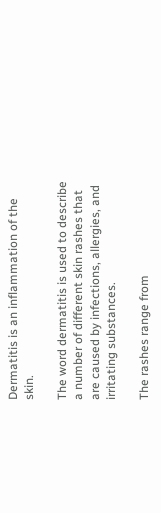Dermatitis is an inflammation of the skin.

The word dermatitis is used to describe a number of different skin rashes that are caused by infections, allergies, and irritating substances.

The rashes range from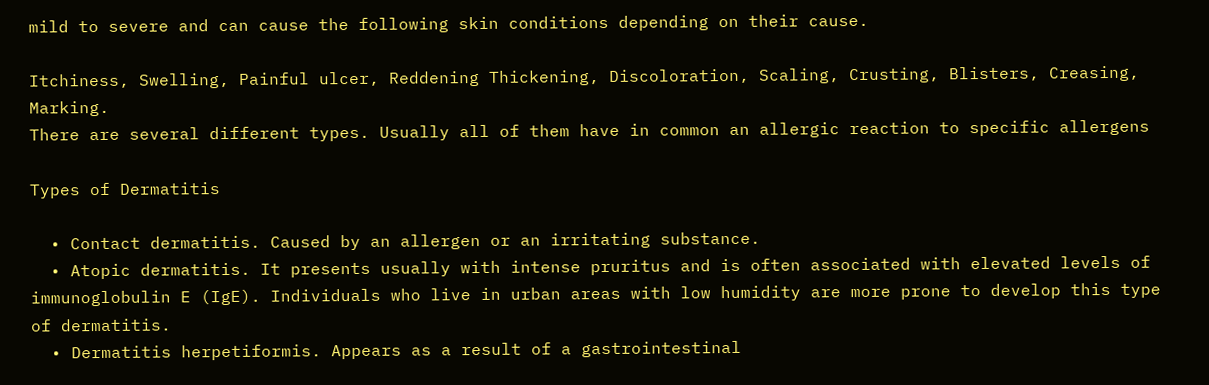mild to severe and can cause the following skin conditions depending on their cause.

Itchiness, Swelling, Painful ulcer, Reddening Thickening, Discoloration, Scaling, Crusting, Blisters, Creasing, Marking.
There are several different types. Usually all of them have in common an allergic reaction to specific allergens

Types of Dermatitis

  • Contact dermatitis. Caused by an allergen or an irritating substance.
  • Atopic dermatitis. It presents usually with intense pruritus and is often associated with elevated levels of immunoglobulin E (IgE). Individuals who live in urban areas with low humidity are more prone to develop this type of dermatitis.
  • Dermatitis herpetiformis. Appears as a result of a gastrointestinal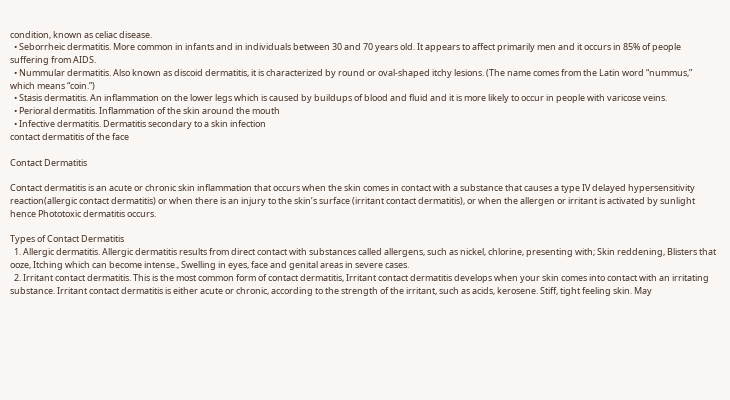condition, known as celiac disease.
  • Seborrheic dermatitis. More common in infants and in individuals between 30 and 70 years old. It appears to affect primarily men and it occurs in 85% of people suffering from AIDS.
  • Nummular dermatitis. Also known as discoid dermatitis, it is characterized by round or oval-shaped itchy lesions. (The name comes from the Latin word “nummus,” which means “coin.”)
  • Stasis dermatitis. An inflammation on the lower legs which is caused by buildups of blood and fluid and it is more likely to occur in people with varicose veins.
  • Perioral dermatitis. Inflammation of the skin around the mouth
  • Infective dermatitis. Dermatitis secondary to a skin infection
contact dermatitis of the face

Contact Dermatitis

Contact dermatitis is an acute or chronic skin inflammation that occurs when the skin comes in contact with a substance that causes a type IV delayed hypersensitivity reaction(allergic contact dermatitis) or when there is an injury to the skin’s surface (irritant contact dermatitis), or when the allergen or irritant is activated by sunlight hence Phototoxic dermatitis occurs.

Types of Contact Dermatitis
  1. Allergic dermatitis. Allergic dermatitis results from direct contact with substances called allergens, such as nickel, chlorine, presenting with; Skin reddening, Blisters that ooze, Itching which can become intense., Swelling in eyes, face and genital areas in severe cases.
  2. Irritant contact dermatitis. This is the most common form of contact dermatitis, Irritant contact dermatitis develops when your skin comes into contact with an irritating substance. Irritant contact dermatitis is either acute or chronic, according to the strength of the irritant, such as acids, kerosene. Stiff, tight feeling skin. May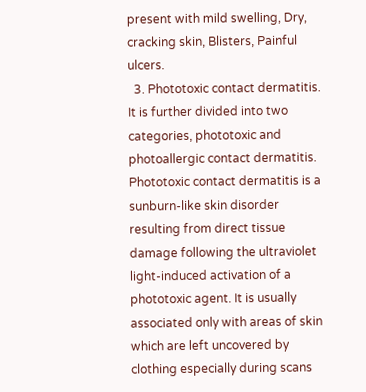present with mild swelling, Dry, cracking skin, Blisters, Painful ulcers.
  3. Phototoxic contact dermatitis.  It is further divided into two categories, phototoxic and photoallergic contact dermatitis. Phototoxic contact dermatitis is a sunburn-like skin disorder resulting from direct tissue damage following the ultraviolet light-induced activation of a phototoxic agent. It is usually associated only with areas of skin which are left uncovered by clothing especially during scans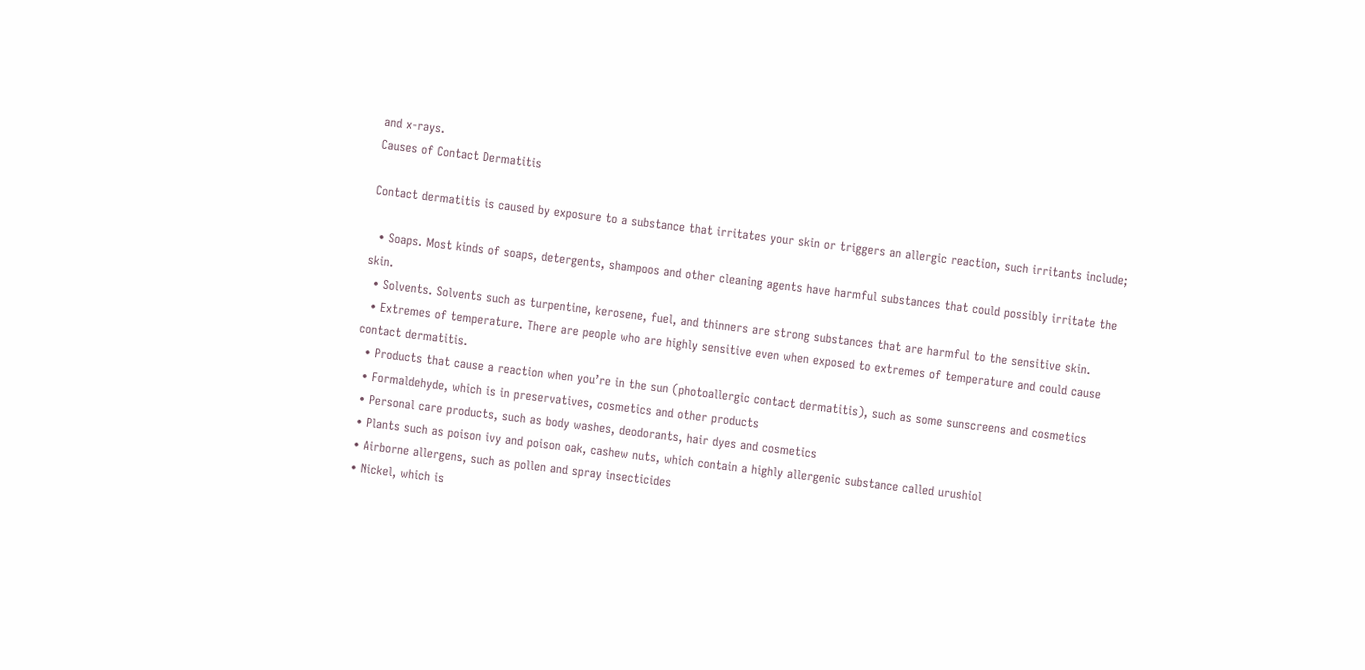and x-rays.
Causes of Contact Dermatitis

Contact dermatitis is caused by exposure to a substance that irritates your skin or triggers an allergic reaction, such irritants include;

  • Soaps. Most kinds of soaps, detergents, shampoos and other cleaning agents have harmful substances that could possibly irritate the skin.
  • Solvents. Solvents such as turpentine, kerosene, fuel, and thinners are strong substances that are harmful to the sensitive skin.
  • Extremes of temperature. There are people who are highly sensitive even when exposed to extremes of temperature and could cause contact dermatitis.
  • Products that cause a reaction when you’re in the sun (photoallergic contact dermatitis), such as some sunscreens and cosmetics
  • Formaldehyde, which is in preservatives, cosmetics and other products
  • Personal care products, such as body washes, deodorants, hair dyes and cosmetics
  • Plants such as poison ivy and poison oak, cashew nuts, which contain a highly allergenic substance called urushiol
  • Airborne allergens, such as pollen and spray insecticides
  • Nickel, which is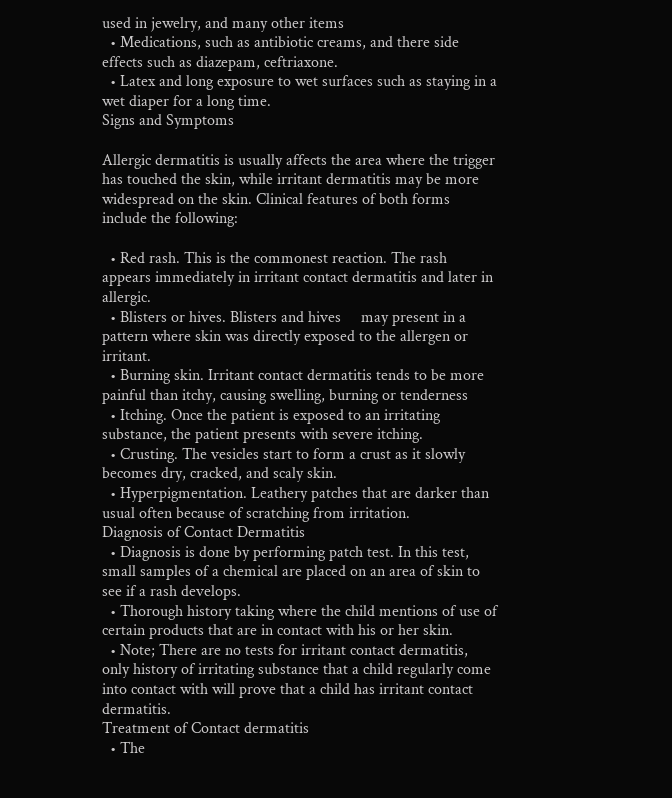used in jewelry, and many other items
  • Medications, such as antibiotic creams, and there side effects such as diazepam, ceftriaxone.
  • Latex and long exposure to wet surfaces such as staying in a wet diaper for a long time.
Signs and Symptoms

Allergic dermatitis is usually affects the area where the trigger has touched the skin, while irritant dermatitis may be more widespread on the skin. Clinical features of both forms include the following:

  • Red rash. This is the commonest reaction. The rash appears immediately in irritant contact dermatitis and later in allergic.
  • Blisters or hives. Blisters and hives     may present in a pattern where skin was directly exposed to the allergen or irritant.
  • Burning skin. Irritant contact dermatitis tends to be more painful than itchy, causing swelling, burning or tenderness
  • Itching. Once the patient is exposed to an irritating substance, the patient presents with severe itching.
  • Crusting. The vesicles start to form a crust as it slowly becomes dry, cracked, and scaly skin.
  • Hyperpigmentation. Leathery patches that are darker than usual often because of scratching from irritation.
Diagnosis of Contact Dermatitis
  • Diagnosis is done by performing patch test. In this test, small samples of a chemical are placed on an area of skin to see if a rash develops.
  • Thorough history taking where the child mentions of use of certain products that are in contact with his or her skin.
  • Note; There are no tests for irritant contact dermatitis, only history of irritating substance that a child regularly come into contact with will prove that a child has irritant contact dermatitis.
Treatment of Contact dermatitis
  • The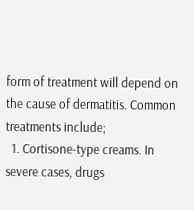form of treatment will depend on the cause of dermatitis. Common treatments include;
  1. Cortisone-type creams. In severe cases, drugs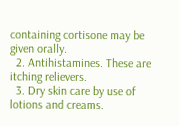containing cortisone may be given orally.
  2. Antihistamines. These are itching relievers.
  3. Dry skin care by use of lotions and creams.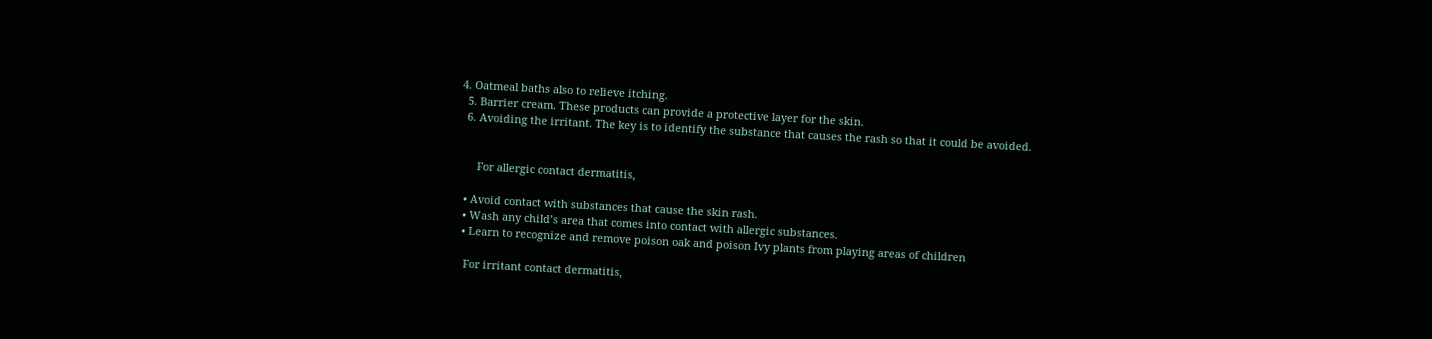4. Oatmeal baths also to relieve itching.
  5. Barrier cream. These products can provide a protective layer for the skin.
  6. Avoiding the irritant. The key is to identify the substance that causes the rash so that it could be avoided.


      For allergic contact dermatitis,

  • Avoid contact with substances that cause the skin rash.
  • Wash any child’s area that comes into contact with allergic substances.
  • Learn to recognize and remove poison oak and poison Ivy plants from playing areas of children

   For irritant contact dermatitis,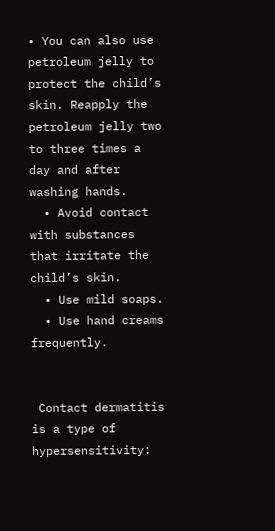• You can also use petroleum jelly to protect the child’s skin. Reapply the petroleum jelly two to three times a day and after washing hands.
  • Avoid contact with substances that irritate the child’s skin.
  • Use mild soaps.
  • Use hand creams frequently.


 Contact dermatitis is a type of hypersensitivity: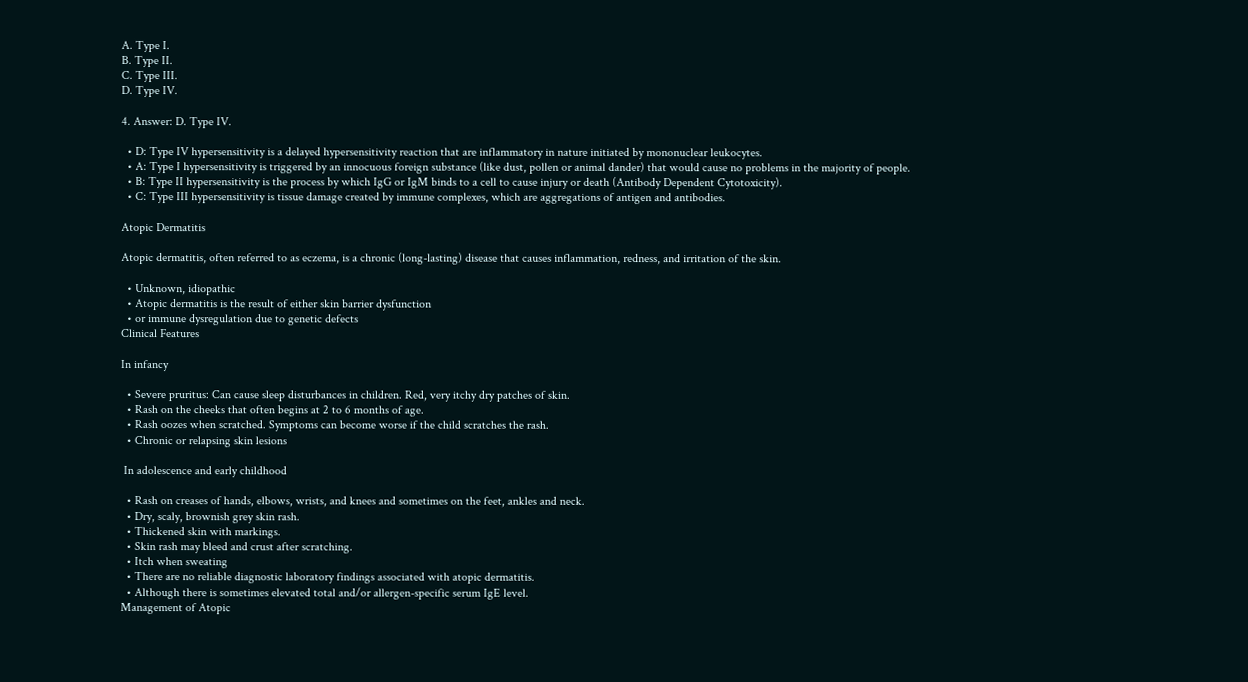A. Type I.
B. Type II.
C. Type III.
D. Type IV.

4. Answer: D. Type IV.

  • D: Type IV hypersensitivity is a delayed hypersensitivity reaction that are inflammatory in nature initiated by mononuclear leukocytes.
  • A: Type I hypersensitivity is triggered by an innocuous foreign substance (like dust, pollen or animal dander) that would cause no problems in the majority of people.
  • B: Type II hypersensitivity is the process by which IgG or IgM binds to a cell to cause injury or death (Antibody Dependent Cytotoxicity).
  • C: Type III hypersensitivity is tissue damage created by immune complexes, which are aggregations of antigen and antibodies.

Atopic Dermatitis

Atopic dermatitis, often referred to as eczema, is a chronic (long-lasting) disease that causes inflammation, redness, and irritation of the skin.

  • Unknown, idiopathic
  • Atopic dermatitis is the result of either skin barrier dysfunction
  • or immune dysregulation due to genetic defects
Clinical Features

In infancy

  • Severe pruritus: Can cause sleep disturbances in children. Red, very itchy dry patches of skin.
  • Rash on the cheeks that often begins at 2 to 6 months of age.
  • Rash oozes when scratched. Symptoms can become worse if the child scratches the rash.
  • Chronic or relapsing skin lesions

 In adolescence and early childhood

  • Rash on creases of hands, elbows, wrists, and knees and sometimes on the feet, ankles and neck.
  • Dry, scaly, brownish grey skin rash.
  • Thickened skin with markings.
  • Skin rash may bleed and crust after scratching.
  • Itch when sweating
  • There are no reliable diagnostic laboratory findings associated with atopic dermatitis.
  • Although there is sometimes elevated total and/or allergen-specific serum IgE level.
Management of Atopic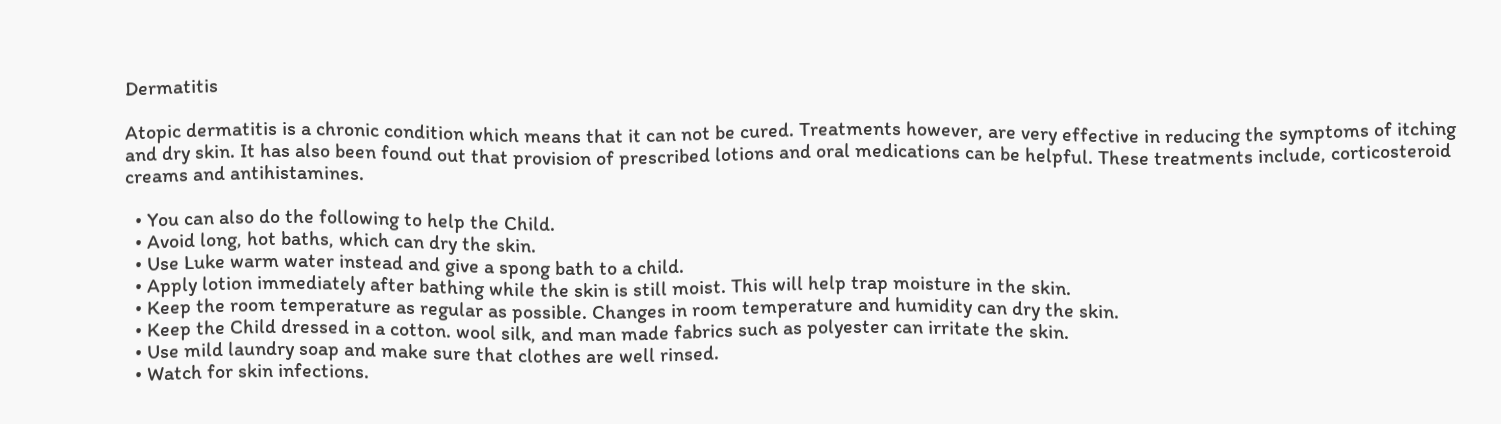Dermatitis

Atopic dermatitis is a chronic condition which means that it can not be cured. Treatments however, are very effective in reducing the symptoms of itching and dry skin. It has also been found out that provision of prescribed lotions and oral medications can be helpful. These treatments include, corticosteroid creams and antihistamines.

  • You can also do the following to help the Child.
  • Avoid long, hot baths, which can dry the skin.
  • Use Luke warm water instead and give a spong bath to a child.
  • Apply lotion immediately after bathing while the skin is still moist. This will help trap moisture in the skin.
  • Keep the room temperature as regular as possible. Changes in room temperature and humidity can dry the skin.
  • Keep the Child dressed in a cotton. wool silk, and man made fabrics such as polyester can irritate the skin.
  • Use mild laundry soap and make sure that clothes are well rinsed.
  • Watch for skin infections.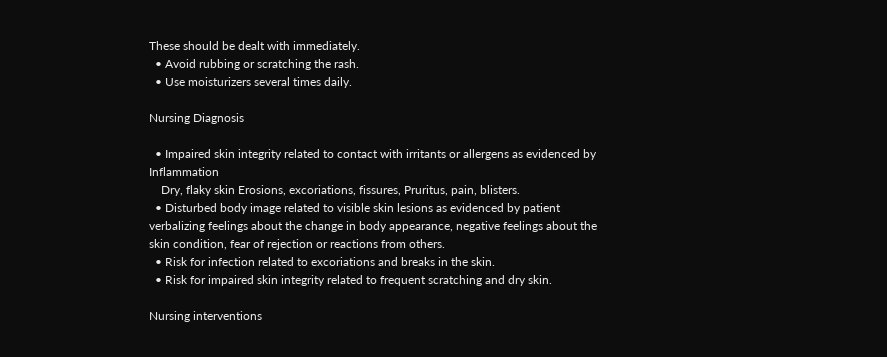These should be dealt with immediately.
  • Avoid rubbing or scratching the rash.
  • Use moisturizers several times daily.

Nursing Diagnosis

  • Impaired skin integrity related to contact with irritants or allergens as evidenced by Inflammation
    Dry, flaky skin Erosions, excoriations, fissures, Pruritus, pain, blisters.
  • Disturbed body image related to visible skin lesions as evidenced by patient verbalizing feelings about the change in body appearance, negative feelings about the skin condition, fear of rejection or reactions from others.
  • Risk for infection related to excoriations and breaks in the skin.
  • Risk for impaired skin integrity related to frequent scratching and dry skin.

Nursing interventions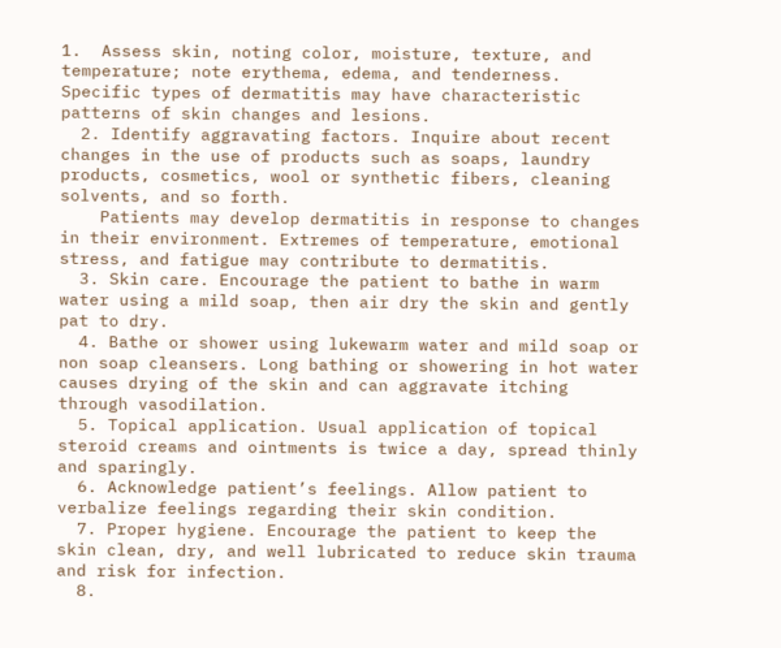1.  Assess skin, noting color, moisture, texture, and temperature; note erythema, edema, and tenderness. Specific types of dermatitis may have characteristic patterns of skin changes and lesions.
  2. Identify aggravating factors. Inquire about recent changes in the use of products such as soaps, laundry products, cosmetics, wool or synthetic fibers, cleaning solvents, and so forth.
    Patients may develop dermatitis in response to changes in their environment. Extremes of temperature, emotional stress, and fatigue may contribute to dermatitis.
  3. Skin care. Encourage the patient to bathe in warm water using a mild soap, then air dry the skin and gently pat to dry.
  4. Bathe or shower using lukewarm water and mild soap or non soap cleansers. Long bathing or showering in hot water causes drying of the skin and can aggravate itching through vasodilation.
  5. Topical application. Usual application of topical steroid creams and ointments is twice a day, spread thinly and sparingly.
  6. Acknowledge patient’s feelings. Allow patient to verbalize feelings regarding their skin condition.
  7. Proper hygiene. Encourage the patient to keep the skin clean, dry, and well lubricated to reduce skin trauma and risk for infection.
  8.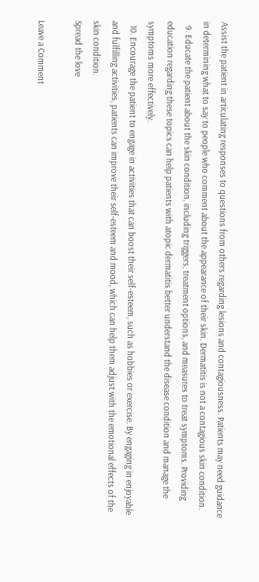Assist the patient in articulating responses to questions from others regarding lesions and contagiousness. Patients may need guidance in determining what to say to people who comment about the appearance of their skin. Dermatitis is not a contagious skin condition.
  9. Educate the patient about the skin condition, including triggers, treatment options, and measures to treat symptoms. Providing education regarding these topics can help patients with atopic dermatitis better understand the disease condition and manage the symptoms more effectively.
  10. Encourage the patient to engage in activities that can boost their self-esteem, such as hobbies or exercise. By engaging in enjoyable and fulfilling activities, patients can improve their self-esteem and mood, which can help them adjust with the emotional effects of the skin condition.
Spread the love

Leave a Comment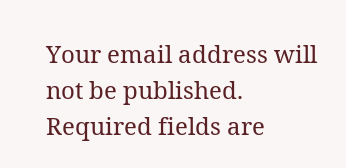Your email address will not be published. Required fields are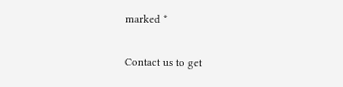marked *

Contact us to get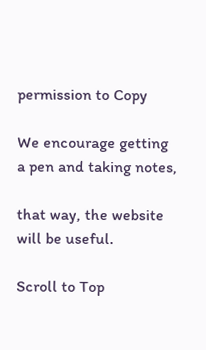permission to Copy

We encourage getting a pen and taking notes,

that way, the website will be useful.

Scroll to Top